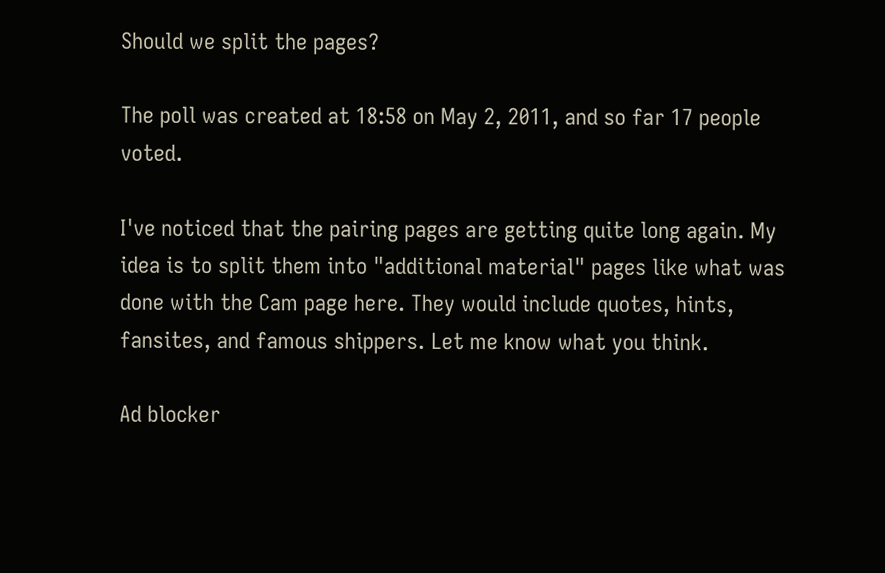Should we split the pages?

The poll was created at 18:58 on May 2, 2011, and so far 17 people voted.

I've noticed that the pairing pages are getting quite long again. My idea is to split them into "additional material" pages like what was done with the Cam page here. They would include quotes, hints, fansites, and famous shippers. Let me know what you think.

Ad blocker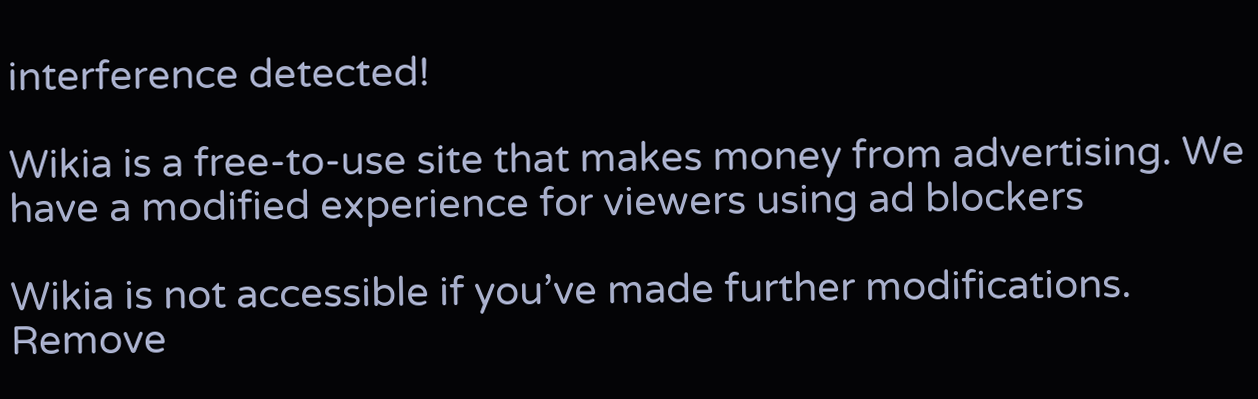interference detected!

Wikia is a free-to-use site that makes money from advertising. We have a modified experience for viewers using ad blockers

Wikia is not accessible if you’ve made further modifications. Remove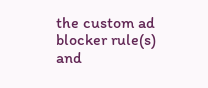the custom ad blocker rule(s) and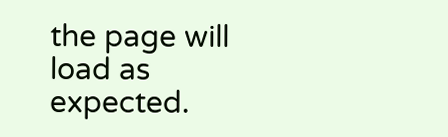the page will load as expected.